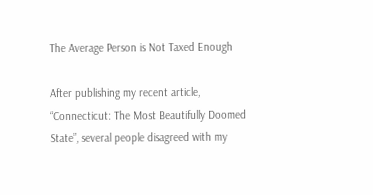The Average Person is Not Taxed Enough

After publishing my recent article, “Connecticut: The Most Beautifully Doomed State”, several people disagreed with my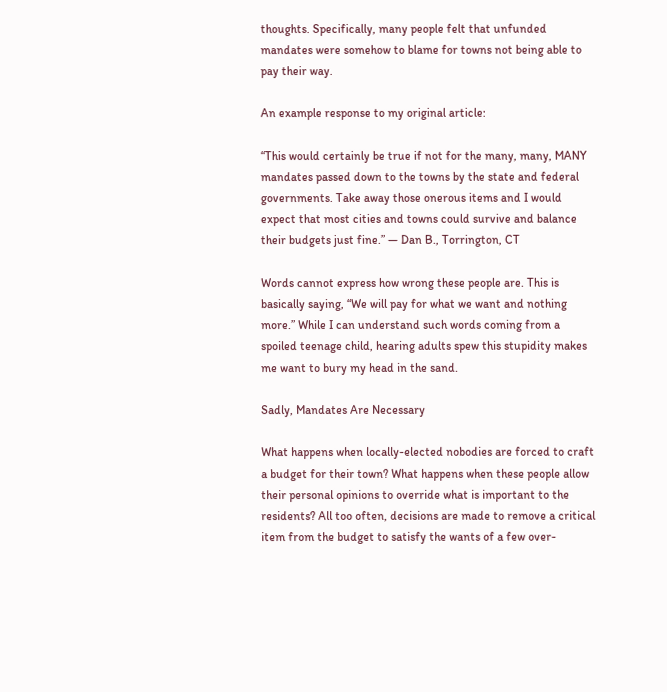thoughts. Specifically, many people felt that unfunded mandates were somehow to blame for towns not being able to pay their way.

An example response to my original article:

“This would certainly be true if not for the many, many, MANY mandates passed down to the towns by the state and federal governments. Take away those onerous items and I would expect that most cities and towns could survive and balance their budgets just fine.” — Dan B., Torrington, CT

Words cannot express how wrong these people are. This is basically saying, “We will pay for what we want and nothing more.” While I can understand such words coming from a spoiled teenage child, hearing adults spew this stupidity makes me want to bury my head in the sand.

Sadly, Mandates Are Necessary

What happens when locally-elected nobodies are forced to craft a budget for their town? What happens when these people allow their personal opinions to override what is important to the residents? All too often, decisions are made to remove a critical item from the budget to satisfy the wants of a few over-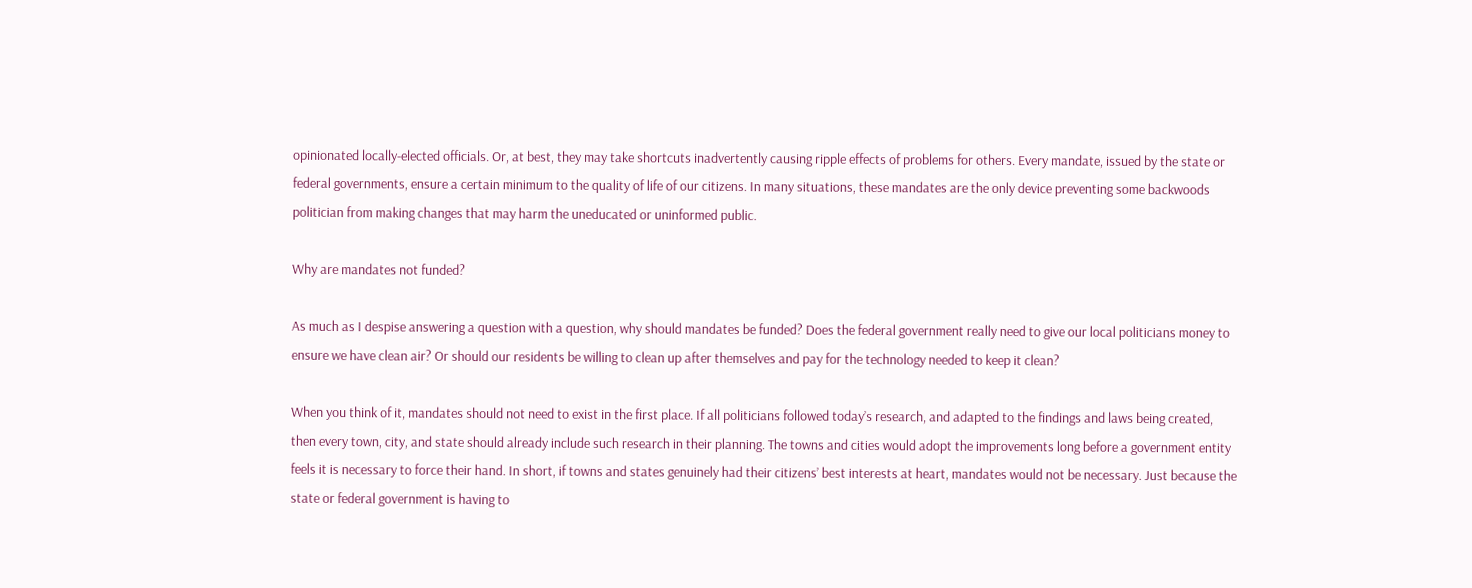opinionated locally-elected officials. Or, at best, they may take shortcuts inadvertently causing ripple effects of problems for others. Every mandate, issued by the state or federal governments, ensure a certain minimum to the quality of life of our citizens. In many situations, these mandates are the only device preventing some backwoods politician from making changes that may harm the uneducated or uninformed public.

Why are mandates not funded?

As much as I despise answering a question with a question, why should mandates be funded? Does the federal government really need to give our local politicians money to ensure we have clean air? Or should our residents be willing to clean up after themselves and pay for the technology needed to keep it clean?

When you think of it, mandates should not need to exist in the first place. If all politicians followed today’s research, and adapted to the findings and laws being created, then every town, city, and state should already include such research in their planning. The towns and cities would adopt the improvements long before a government entity feels it is necessary to force their hand. In short, if towns and states genuinely had their citizens’ best interests at heart, mandates would not be necessary. Just because the state or federal government is having to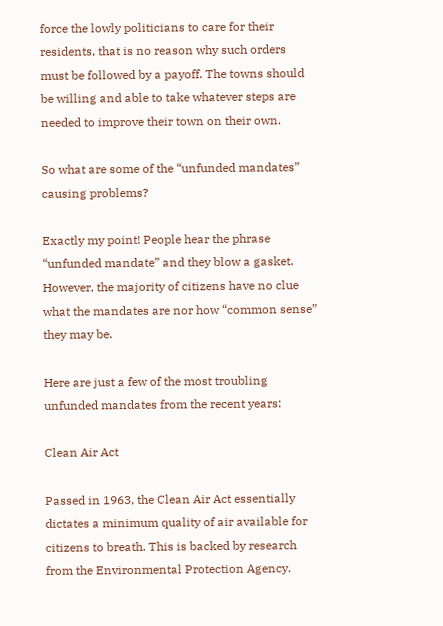force the lowly politicians to care for their residents, that is no reason why such orders must be followed by a payoff. The towns should be willing and able to take whatever steps are needed to improve their town on their own.

So what are some of the “unfunded mandates” causing problems?

Exactly my point! People hear the phrase “unfunded mandate” and they blow a gasket. However, the majority of citizens have no clue what the mandates are nor how “common sense” they may be.

Here are just a few of the most troubling unfunded mandates from the recent years:

Clean Air Act

Passed in 1963, the Clean Air Act essentially dictates a minimum quality of air available for citizens to breath. This is backed by research from the Environmental Protection Agency.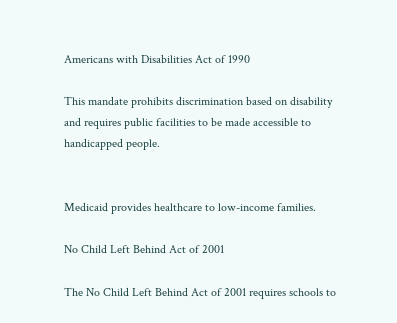Americans with Disabilities Act of 1990

This mandate prohibits discrimination based on disability and requires public facilities to be made accessible to handicapped people.


Medicaid provides healthcare to low-income families.

No Child Left Behind Act of 2001

The No Child Left Behind Act of 2001 requires schools to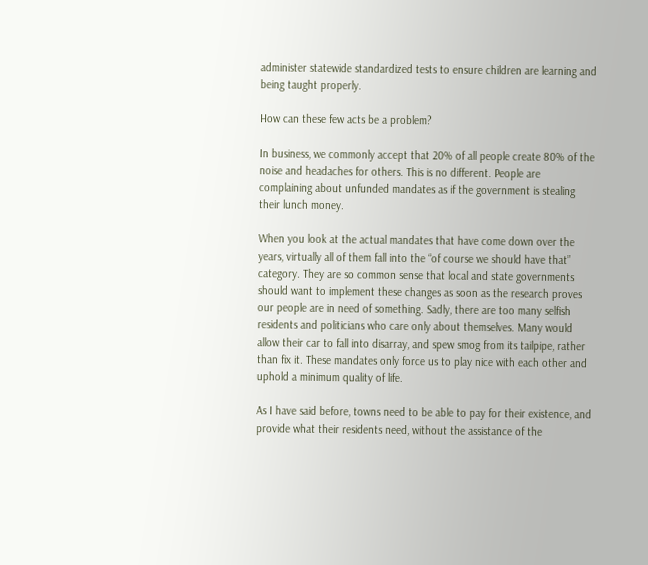administer statewide standardized tests to ensure children are learning and being taught properly.

How can these few acts be a problem?

In business, we commonly accept that 20% of all people create 80% of the noise and headaches for others. This is no different. People are complaining about unfunded mandates as if the government is stealing their lunch money.

When you look at the actual mandates that have come down over the years, virtually all of them fall into the “of course we should have that” category. They are so common sense that local and state governments should want to implement these changes as soon as the research proves our people are in need of something. Sadly, there are too many selfish residents and politicians who care only about themselves. Many would allow their car to fall into disarray, and spew smog from its tailpipe, rather than fix it. These mandates only force us to play nice with each other and uphold a minimum quality of life.

As I have said before, towns need to be able to pay for their existence, and provide what their residents need, without the assistance of the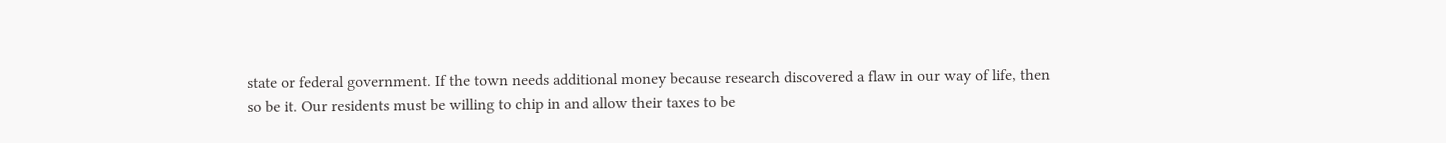state or federal government. If the town needs additional money because research discovered a flaw in our way of life, then so be it. Our residents must be willing to chip in and allow their taxes to be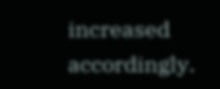increased accordingly.